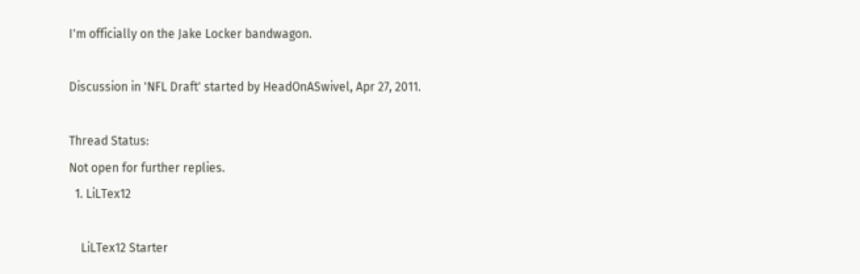I'm officially on the Jake Locker bandwagon.

Discussion in 'NFL Draft' started by HeadOnASwivel, Apr 27, 2011.

Thread Status:
Not open for further replies.
  1. LiLTex12

    LiLTex12 Starter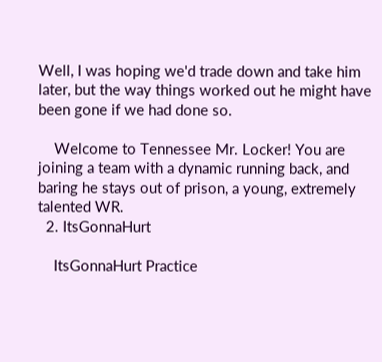Well, I was hoping we'd trade down and take him later, but the way things worked out he might have been gone if we had done so.

    Welcome to Tennessee Mr. Locker! You are joining a team with a dynamic running back, and baring he stays out of prison, a young, extremely talented WR.
  2. ItsGonnaHurt

    ItsGonnaHurt Practice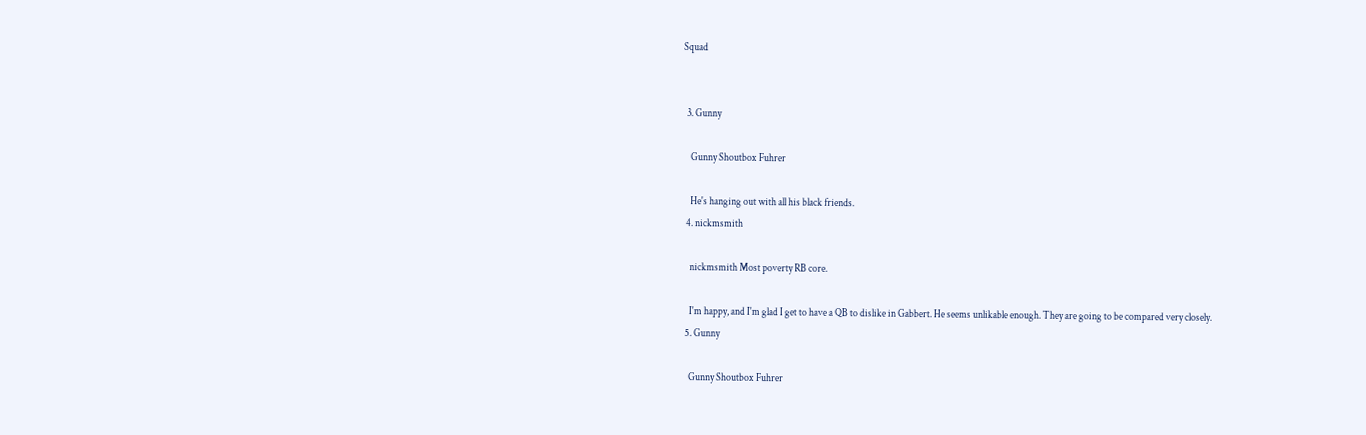Squad


  3. Gunny

    Gunny Shoutbox Fuhrer

    He's hanging out with all his black friends.
  4. nickmsmith

    nickmsmith Most poverty RB core.

    I'm happy, and I'm glad I get to have a QB to dislike in Gabbert. He seems unlikable enough. They are going to be compared very closely.
  5. Gunny

    Gunny Shoutbox Fuhrer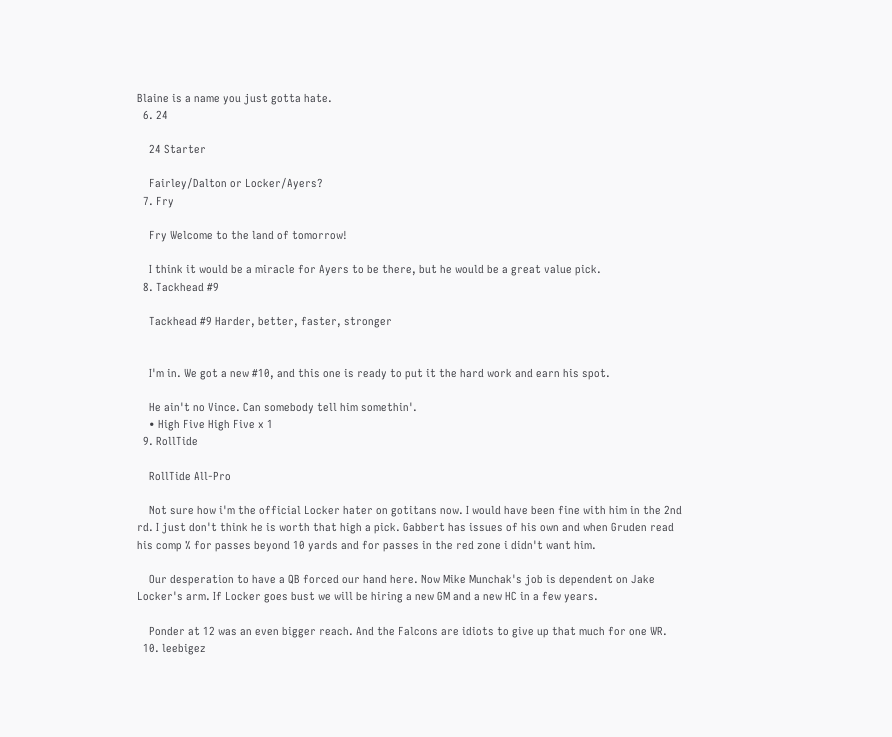Blaine is a name you just gotta hate.
  6. 24

    24 Starter

    Fairley/Dalton or Locker/Ayers?
  7. Fry

    Fry Welcome to the land of tomorrow!

    I think it would be a miracle for Ayers to be there, but he would be a great value pick.
  8. Tackhead #9

    Tackhead #9 Harder, better, faster, stronger


    I'm in. We got a new #10, and this one is ready to put it the hard work and earn his spot.

    He ain't no Vince. Can somebody tell him somethin'.
    • High Five High Five x 1
  9. RollTide

    RollTide All-Pro

    Not sure how i'm the official Locker hater on gotitans now. I would have been fine with him in the 2nd rd. I just don't think he is worth that high a pick. Gabbert has issues of his own and when Gruden read his comp % for passes beyond 10 yards and for passes in the red zone i didn't want him.

    Our desperation to have a QB forced our hand here. Now Mike Munchak's job is dependent on Jake Locker's arm. If Locker goes bust we will be hiring a new GM and a new HC in a few years.

    Ponder at 12 was an even bigger reach. And the Falcons are idiots to give up that much for one WR.
  10. leebigez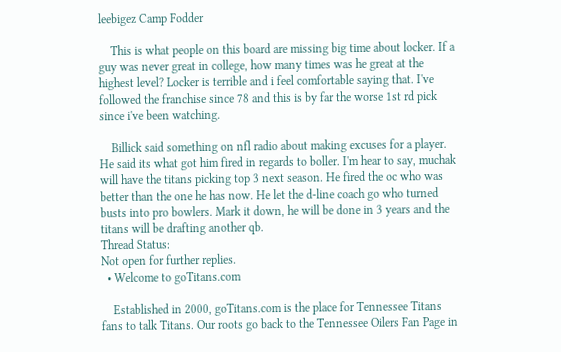leebigez Camp Fodder

    This is what people on this board are missing big time about locker. If a guy was never great in college, how many times was he great at the highest level? Locker is terrible and i feel comfortable saying that. I've followed the franchise since 78 and this is by far the worse 1st rd pick since i've been watching.

    Billick said something on nfl radio about making excuses for a player. He said its what got him fired in regards to boller. I'm hear to say, muchak will have the titans picking top 3 next season. He fired the oc who was better than the one he has now. He let the d-line coach go who turned busts into pro bowlers. Mark it down, he will be done in 3 years and the titans will be drafting another qb.
Thread Status:
Not open for further replies.
  • Welcome to goTitans.com

    Established in 2000, goTitans.com is the place for Tennessee Titans fans to talk Titans. Our roots go back to the Tennessee Oilers Fan Page in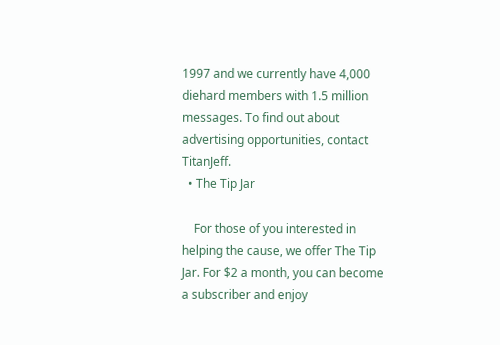1997 and we currently have 4,000 diehard members with 1.5 million messages. To find out about advertising opportunities, contact TitanJeff.
  • The Tip Jar

    For those of you interested in helping the cause, we offer The Tip Jar. For $2 a month, you can become a subscriber and enjoy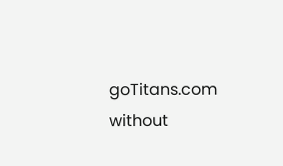goTitans.com without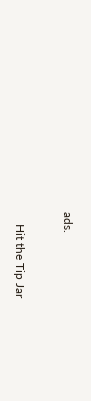ads.

    Hit the Tip Jar